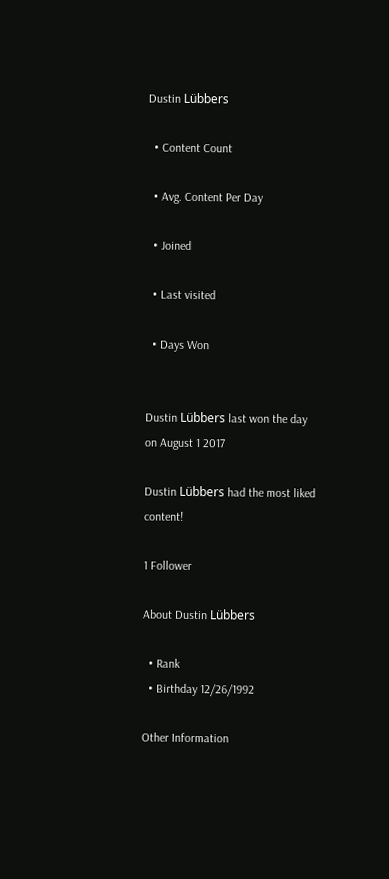Dustin Lübbers

  • Content Count

  • Avg. Content Per Day

  • Joined

  • Last visited

  • Days Won


Dustin Lübbers last won the day on August 1 2017

Dustin Lübbers had the most liked content!

1 Follower

About Dustin Lübbers

  • Rank
  • Birthday 12/26/1992

Other Information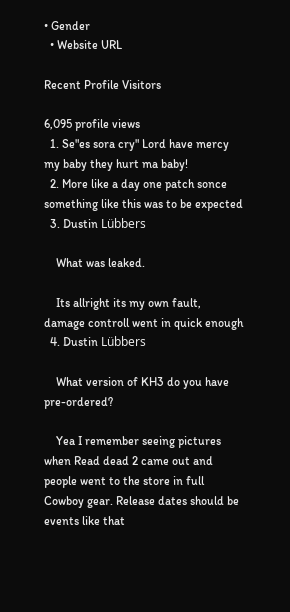• Gender
  • Website URL

Recent Profile Visitors

6,095 profile views
  1. Se"es sora cry" Lord have mercy my baby they hurt ma baby!
  2. More like a day one patch sonce something like this was to be expected
  3. Dustin Lübbers

    What was leaked.

    Its allright its my own fault, damage controll went in quick enough
  4. Dustin Lübbers

    What version of KH3 do you have pre-ordered?

    Yea I remember seeing pictures when Read dead 2 came out and people went to the store in full Cowboy gear. Release dates should be events like that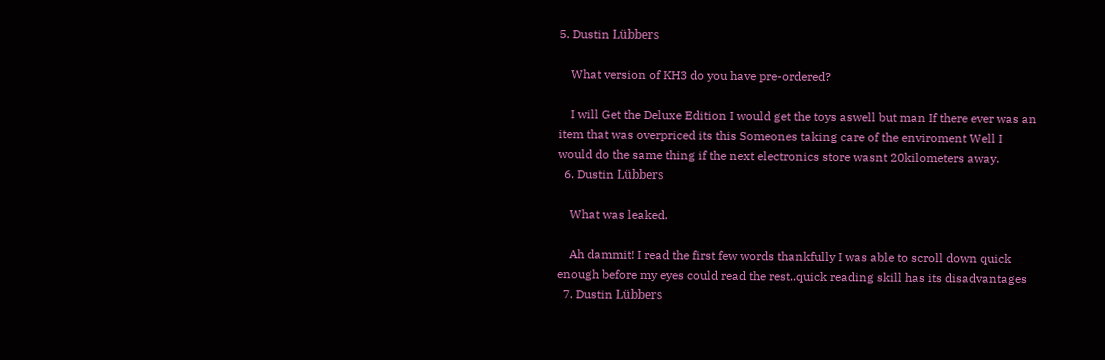5. Dustin Lübbers

    What version of KH3 do you have pre-ordered?

    I will Get the Deluxe Edition I would get the toys aswell but man If there ever was an item that was overpriced its this Someones taking care of the enviroment Well I would do the same thing if the next electronics store wasnt 20kilometers away.
  6. Dustin Lübbers

    What was leaked.

    Ah dammit! I read the first few words thankfully I was able to scroll down quick enough before my eyes could read the rest..quick reading skill has its disadvantages
  7. Dustin Lübbers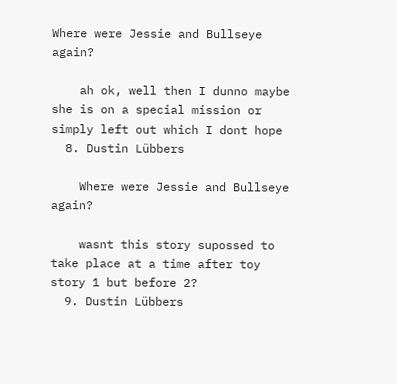Where were Jessie and Bullseye again?

    ah ok, well then I dunno maybe she is on a special mission or simply left out which I dont hope
  8. Dustin Lübbers

    Where were Jessie and Bullseye again?

    wasnt this story supossed to take place at a time after toy story 1 but before 2?
  9. Dustin Lübbers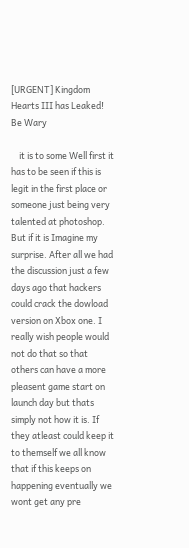[URGENT] Kingdom Hearts III has Leaked! Be Wary

    it is to some Well first it has to be seen if this is legit in the first place or someone just being very talented at photoshop. But if it is Imagine my surprise. After all we had the discussion just a few days ago that hackers could crack the dowload version on Xbox one. I really wish people would not do that so that others can have a more pleasent game start on launch day but thats simply not how it is. If they atleast could keep it to themself we all know that if this keeps on happening eventually we wont get any pre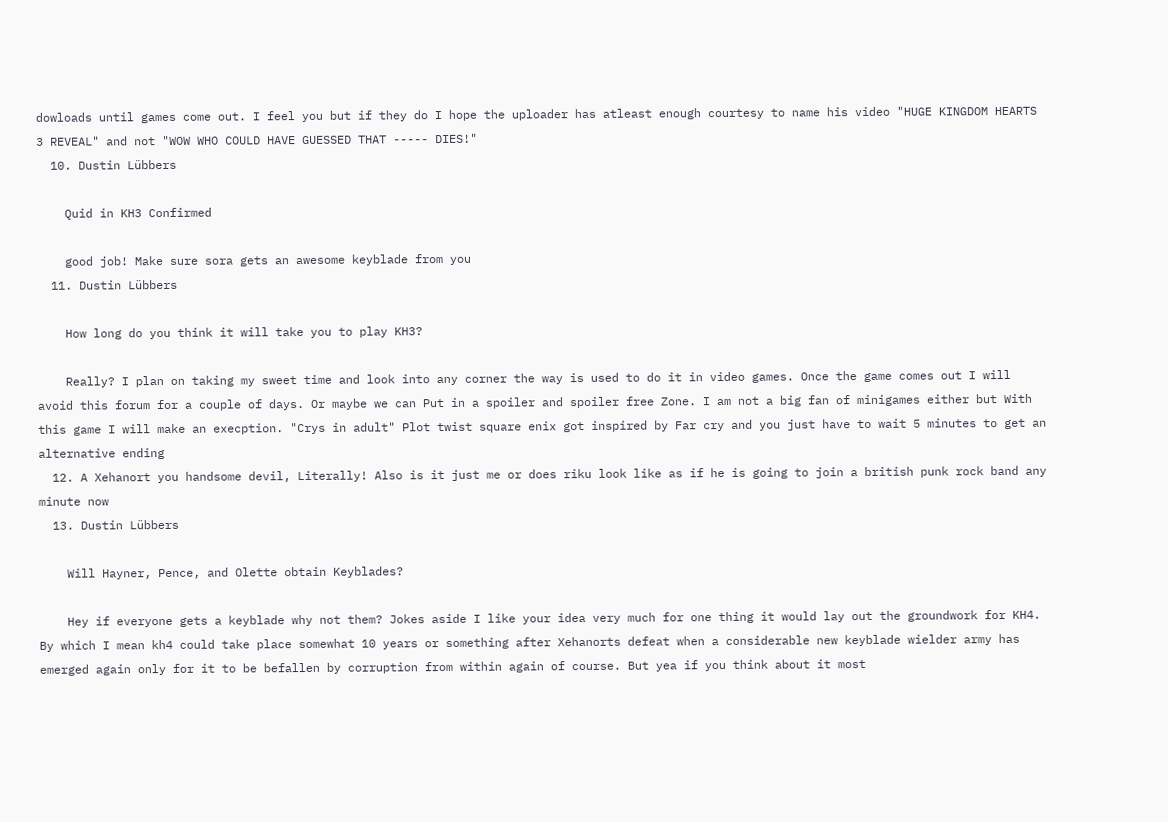dowloads until games come out. I feel you but if they do I hope the uploader has atleast enough courtesy to name his video "HUGE KINGDOM HEARTS 3 REVEAL" and not "WOW WHO COULD HAVE GUESSED THAT ----- DIES!"
  10. Dustin Lübbers

    Quid in KH3 Confirmed

    good job! Make sure sora gets an awesome keyblade from you
  11. Dustin Lübbers

    How long do you think it will take you to play KH3?

    Really? I plan on taking my sweet time and look into any corner the way is used to do it in video games. Once the game comes out I will avoid this forum for a couple of days. Or maybe we can Put in a spoiler and spoiler free Zone. I am not a big fan of minigames either but With this game I will make an execption. "Crys in adult" Plot twist square enix got inspired by Far cry and you just have to wait 5 minutes to get an alternative ending
  12. A Xehanort you handsome devil, Literally! Also is it just me or does riku look like as if he is going to join a british punk rock band any minute now
  13. Dustin Lübbers

    Will Hayner, Pence, and Olette obtain Keyblades?

    Hey if everyone gets a keyblade why not them? Jokes aside I like your idea very much for one thing it would lay out the groundwork for KH4. By which I mean kh4 could take place somewhat 10 years or something after Xehanorts defeat when a considerable new keyblade wielder army has emerged again only for it to be befallen by corruption from within again of course. But yea if you think about it most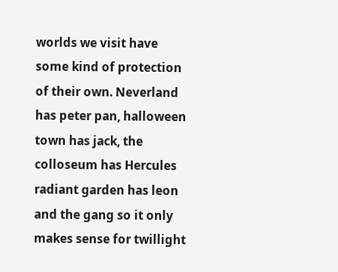worlds we visit have some kind of protection of their own. Neverland has peter pan, halloween town has jack, the colloseum has Hercules radiant garden has leon and the gang so it only makes sense for twillight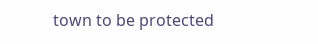town to be protected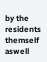by the residents themself aswell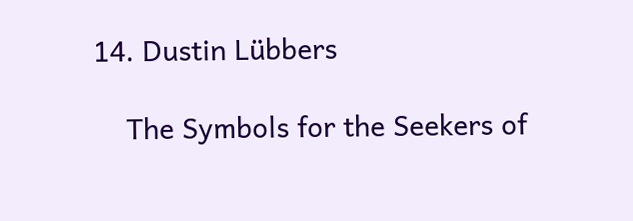14. Dustin Lübbers

    The Symbols for the Seekers of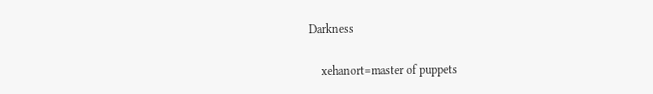Darkness

    xehanort=master of puppets